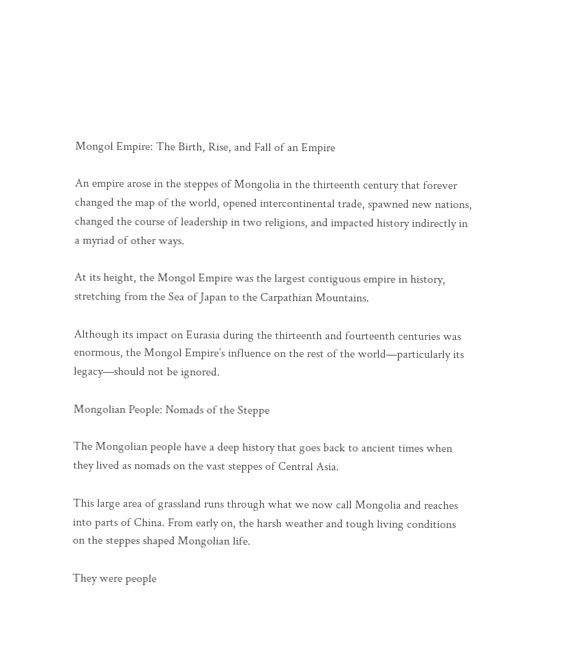Mongol Empire: The Birth, Rise, and Fall of an Empire

An empire arose in the steppes of Mongolia in the thirteenth century that forever changed the map of the world, opened intercontinental trade, spawned new nations, changed the course of leadership in two religions, and impacted history indirectly in a myriad of other ways.

At its height, the Mongol Empire was the largest contiguous empire in history, stretching from the Sea of Japan to the Carpathian Mountains.

Although its impact on Eurasia during the thirteenth and fourteenth centuries was enormous, the Mongol Empire’s influence on the rest of the world—particularly its legacy—should not be ignored.

Mongolian People: Nomads of the Steppe

The Mongolian people have a deep history that goes back to ancient times when they lived as nomads on the vast steppes of Central Asia.

This large area of grassland runs through what we now call Mongolia and reaches into parts of China. From early on, the harsh weather and tough living conditions on the steppes shaped Mongolian life.

They were people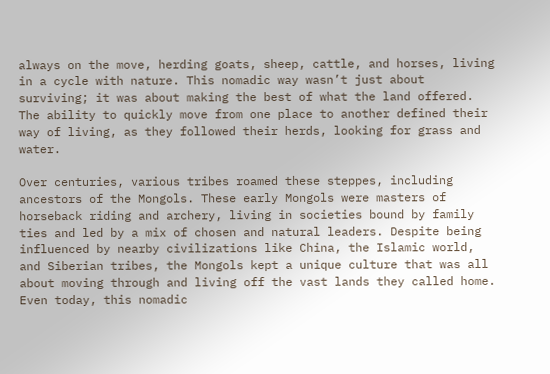always on the move, herding goats, sheep, cattle, and horses, living in a cycle with nature. This nomadic way wasn’t just about surviving; it was about making the best of what the land offered. The ability to quickly move from one place to another defined their way of living, as they followed their herds, looking for grass and water.

Over centuries, various tribes roamed these steppes, including ancestors of the Mongols. These early Mongols were masters of horseback riding and archery, living in societies bound by family ties and led by a mix of chosen and natural leaders. Despite being influenced by nearby civilizations like China, the Islamic world, and Siberian tribes, the Mongols kept a unique culture that was all about moving through and living off the vast lands they called home. Even today, this nomadic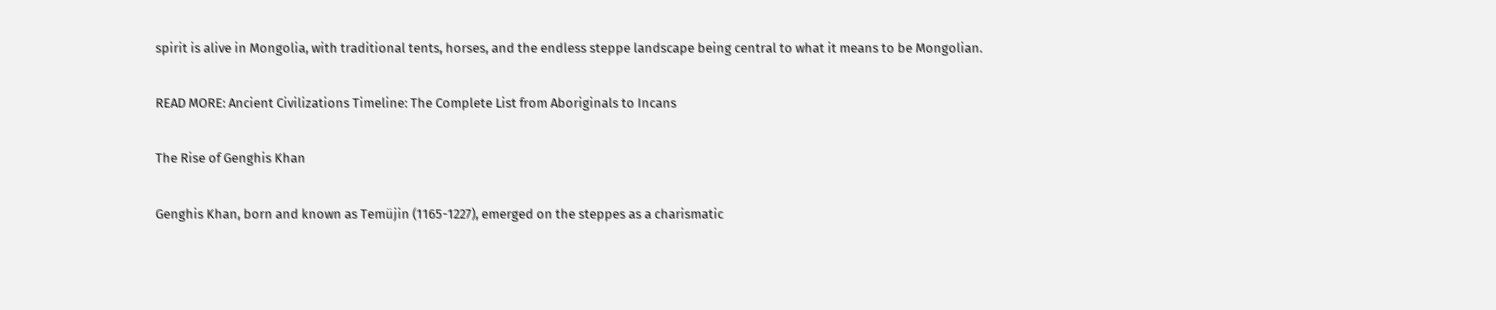spirit is alive in Mongolia, with traditional tents, horses, and the endless steppe landscape being central to what it means to be Mongolian.

READ MORE: Ancient Civilizations Timeline: The Complete List from Aboriginals to Incans

The Rise of Genghis Khan

Genghis Khan, born and known as Temüjin (1165-1227), emerged on the steppes as a charismatic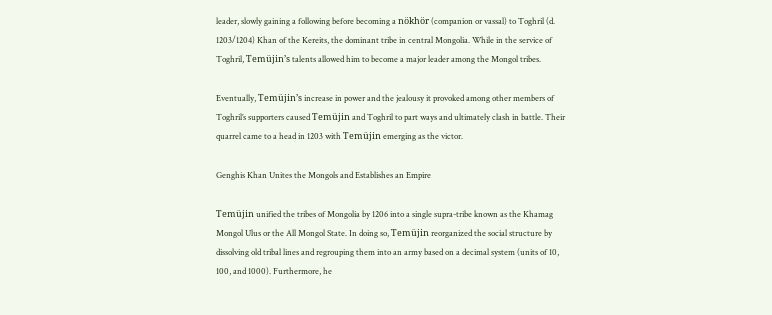leader, slowly gaining a following before becoming a nökhör (companion or vassal) to Toghril (d. 1203/1204) Khan of the Kereits, the dominant tribe in central Mongolia. While in the service of Toghril, Temüjin’s talents allowed him to become a major leader among the Mongol tribes.

Eventually, Temüjin’s increase in power and the jealousy it provoked among other members of Toghril’s supporters caused Temüjin and Toghril to part ways and ultimately clash in battle. Their quarrel came to a head in 1203 with Temüjin emerging as the victor.

Genghis Khan Unites the Mongols and Establishes an Empire

Temüjin unified the tribes of Mongolia by 1206 into a single supra-tribe known as the Khamag Mongol Ulus or the All Mongol State. In doing so, Temüjin reorganized the social structure by dissolving old tribal lines and regrouping them into an army based on a decimal system (units of 10, 100, and 1000). Furthermore, he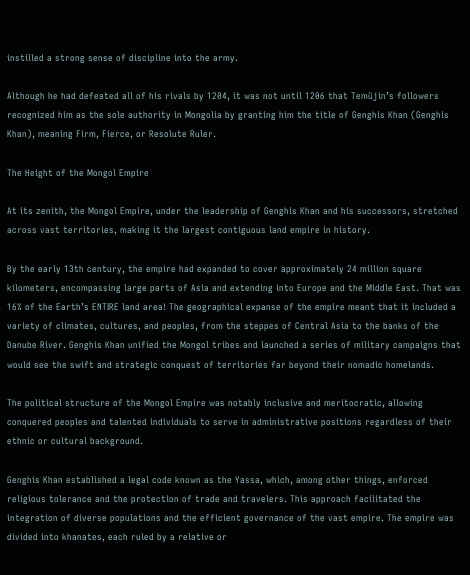instilled a strong sense of discipline into the army.

Although he had defeated all of his rivals by 1204, it was not until 1206 that Temüjin’s followers recognized him as the sole authority in Mongolia by granting him the title of Genghis Khan (Genghis Khan), meaning Firm, Fierce, or Resolute Ruler.

The Height of the Mongol Empire

At its zenith, the Mongol Empire, under the leadership of Genghis Khan and his successors, stretched across vast territories, making it the largest contiguous land empire in history.

By the early 13th century, the empire had expanded to cover approximately 24 million square kilometers, encompassing large parts of Asia and extending into Europe and the Middle East. That was 16% of the Earth’s ENTIRE land area! The geographical expanse of the empire meant that it included a variety of climates, cultures, and peoples, from the steppes of Central Asia to the banks of the Danube River. Genghis Khan unified the Mongol tribes and launched a series of military campaigns that would see the swift and strategic conquest of territories far beyond their nomadic homelands.

The political structure of the Mongol Empire was notably inclusive and meritocratic, allowing conquered peoples and talented individuals to serve in administrative positions regardless of their ethnic or cultural background.

Genghis Khan established a legal code known as the Yassa, which, among other things, enforced religious tolerance and the protection of trade and travelers. This approach facilitated the integration of diverse populations and the efficient governance of the vast empire. The empire was divided into khanates, each ruled by a relative or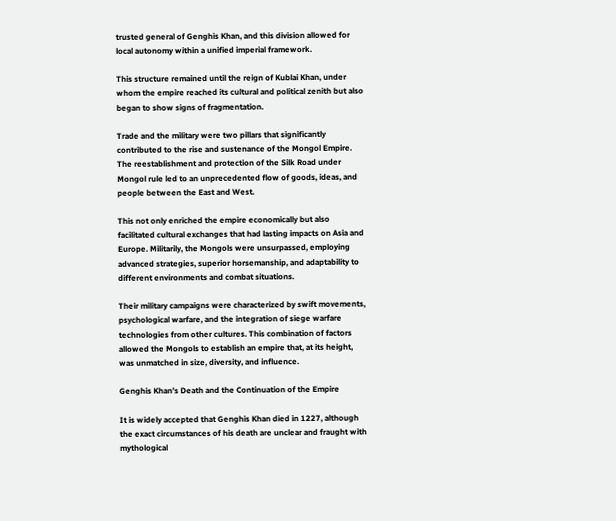trusted general of Genghis Khan, and this division allowed for local autonomy within a unified imperial framework.

This structure remained until the reign of Kublai Khan, under whom the empire reached its cultural and political zenith but also began to show signs of fragmentation.

Trade and the military were two pillars that significantly contributed to the rise and sustenance of the Mongol Empire. The reestablishment and protection of the Silk Road under Mongol rule led to an unprecedented flow of goods, ideas, and people between the East and West.

This not only enriched the empire economically but also facilitated cultural exchanges that had lasting impacts on Asia and Europe. Militarily, the Mongols were unsurpassed, employing advanced strategies, superior horsemanship, and adaptability to different environments and combat situations.

Their military campaigns were characterized by swift movements, psychological warfare, and the integration of siege warfare technologies from other cultures. This combination of factors allowed the Mongols to establish an empire that, at its height, was unmatched in size, diversity, and influence.

Genghis Khan’s Death and the Continuation of the Empire

It is widely accepted that Genghis Khan died in 1227, although the exact circumstances of his death are unclear and fraught with mythological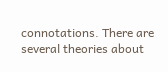connotations. There are several theories about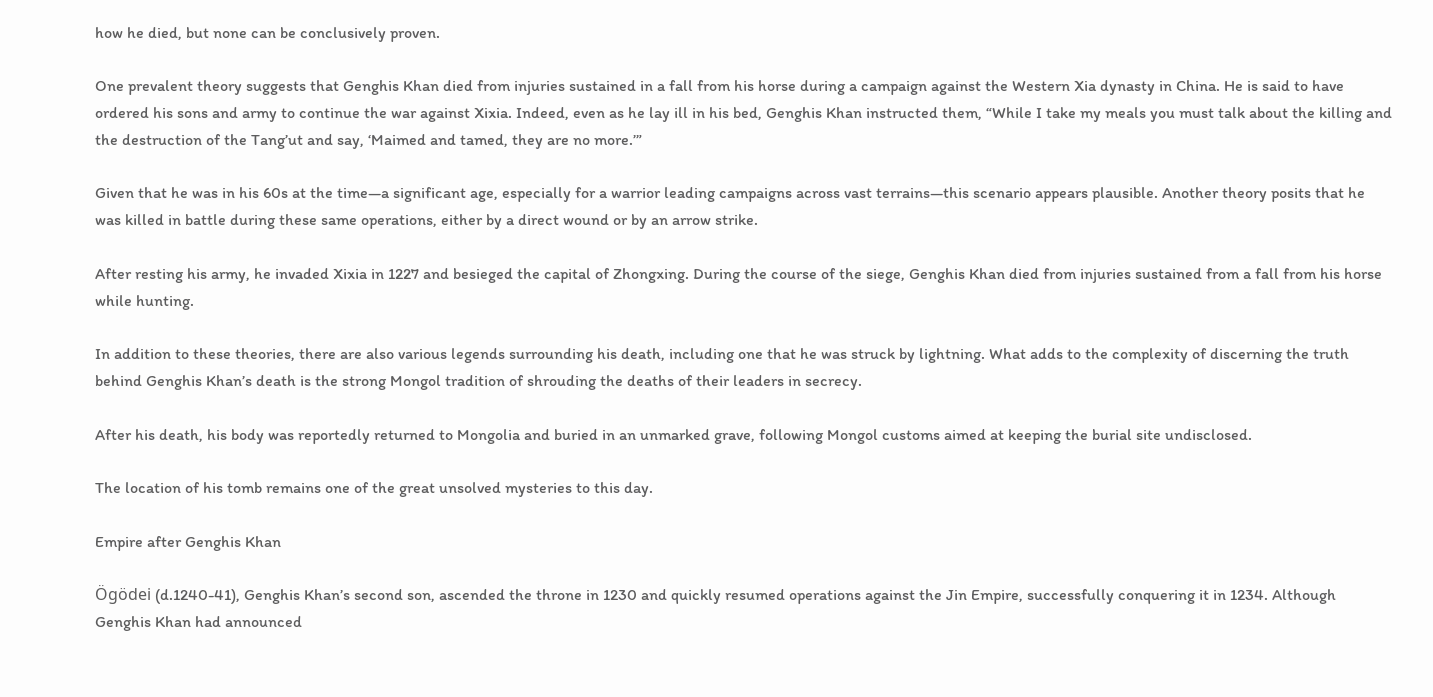how he died, but none can be conclusively proven.

One prevalent theory suggests that Genghis Khan died from injuries sustained in a fall from his horse during a campaign against the Western Xia dynasty in China. He is said to have ordered his sons and army to continue the war against Xixia. Indeed, even as he lay ill in his bed, Genghis Khan instructed them, “While I take my meals you must talk about the killing and the destruction of the Tang’ut and say, ‘Maimed and tamed, they are no more.’”

Given that he was in his 60s at the time—a significant age, especially for a warrior leading campaigns across vast terrains—this scenario appears plausible. Another theory posits that he was killed in battle during these same operations, either by a direct wound or by an arrow strike.

After resting his army, he invaded Xixia in 1227 and besieged the capital of Zhongxing. During the course of the siege, Genghis Khan died from injuries sustained from a fall from his horse while hunting.

In addition to these theories, there are also various legends surrounding his death, including one that he was struck by lightning. What adds to the complexity of discerning the truth behind Genghis Khan’s death is the strong Mongol tradition of shrouding the deaths of their leaders in secrecy.

After his death, his body was reportedly returned to Mongolia and buried in an unmarked grave, following Mongol customs aimed at keeping the burial site undisclosed.

The location of his tomb remains one of the great unsolved mysteries to this day.

Empire after Genghis Khan

Ögödei (d.1240-41), Genghis Khan’s second son, ascended the throne in 1230 and quickly resumed operations against the Jin Empire, successfully conquering it in 1234. Although Genghis Khan had announced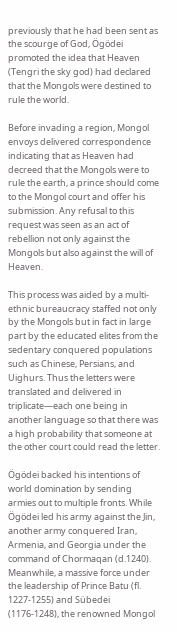previously that he had been sent as the scourge of God, Ögödei promoted the idea that Heaven (Tengri the sky god) had declared that the Mongols were destined to rule the world.

Before invading a region, Mongol envoys delivered correspondence indicating that as Heaven had decreed that the Mongols were to rule the earth, a prince should come to the Mongol court and offer his submission. Any refusal to this request was seen as an act of rebellion not only against the Mongols but also against the will of Heaven.

This process was aided by a multi-ethnic bureaucracy staffed not only by the Mongols but in fact in large part by the educated elites from the sedentary conquered populations such as Chinese, Persians, and Uighurs. Thus the letters were translated and delivered in triplicate—each one being in another language so that there was a high probability that someone at the other court could read the letter.

Ögödei backed his intentions of world domination by sending armies out to multiple fronts. While Ögödei led his army against the Jin, another army conquered Iran, Armenia, and Georgia under the command of Chormaqan (d.1240). Meanwhile, a massive force under the leadership of Prince Batu (fl. 1227-1255) and Sübedei (1176-1248), the renowned Mongol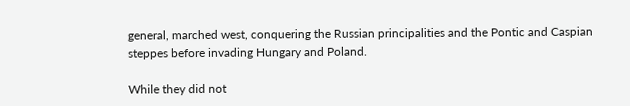general, marched west, conquering the Russian principalities and the Pontic and Caspian steppes before invading Hungary and Poland.

While they did not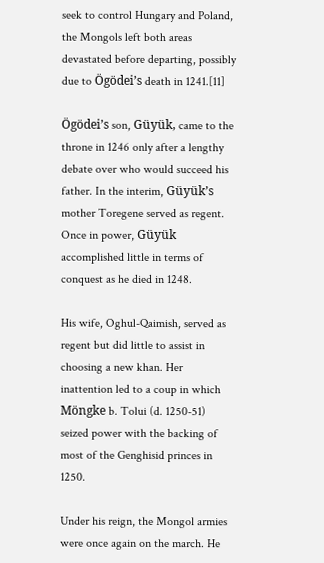seek to control Hungary and Poland, the Mongols left both areas devastated before departing, possibly due to Ögödei’s death in 1241.[11]

Ögödei’s son, Güyük, came to the throne in 1246 only after a lengthy debate over who would succeed his father. In the interim, Güyük’s mother Toregene served as regent. Once in power, Güyük accomplished little in terms of conquest as he died in 1248.

His wife, Oghul-Qaimish, served as regent but did little to assist in choosing a new khan. Her inattention led to a coup in which Möngke b. Tolui (d. 1250-51) seized power with the backing of most of the Genghisid princes in 1250.

Under his reign, the Mongol armies were once again on the march. He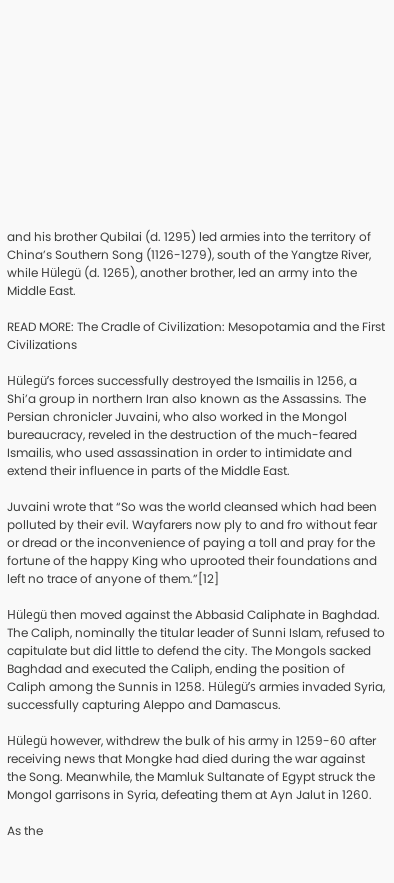and his brother Qubilai (d. 1295) led armies into the territory of China’s Southern Song (1126-1279), south of the Yangtze River, while Hülegü (d. 1265), another brother, led an army into the Middle East.

READ MORE: The Cradle of Civilization: Mesopotamia and the First Civilizations

Hülegü’s forces successfully destroyed the Ismailis in 1256, a Shi’a group in northern Iran also known as the Assassins. The Persian chronicler Juvaini, who also worked in the Mongol bureaucracy, reveled in the destruction of the much-feared Ismailis, who used assassination in order to intimidate and extend their influence in parts of the Middle East.

Juvaini wrote that “So was the world cleansed which had been polluted by their evil. Wayfarers now ply to and fro without fear or dread or the inconvenience of paying a toll and pray for the fortune of the happy King who uprooted their foundations and left no trace of anyone of them.”[12]

Hülegü then moved against the Abbasid Caliphate in Baghdad. The Caliph, nominally the titular leader of Sunni Islam, refused to capitulate but did little to defend the city. The Mongols sacked Baghdad and executed the Caliph, ending the position of Caliph among the Sunnis in 1258. Hülegü’s armies invaded Syria, successfully capturing Aleppo and Damascus.

Hülegü however, withdrew the bulk of his army in 1259-60 after receiving news that Mongke had died during the war against the Song. Meanwhile, the Mamluk Sultanate of Egypt struck the Mongol garrisons in Syria, defeating them at Ayn Jalut in 1260.

As the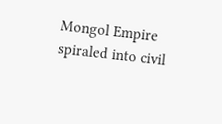Mongol Empire spiraled into civil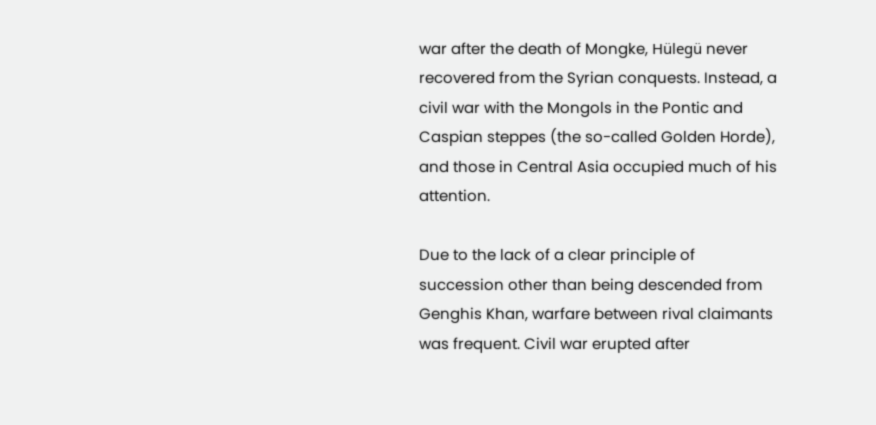war after the death of Mongke, Hülegü never recovered from the Syrian conquests. Instead, a civil war with the Mongols in the Pontic and Caspian steppes (the so-called Golden Horde), and those in Central Asia occupied much of his attention.

Due to the lack of a clear principle of succession other than being descended from Genghis Khan, warfare between rival claimants was frequent. Civil war erupted after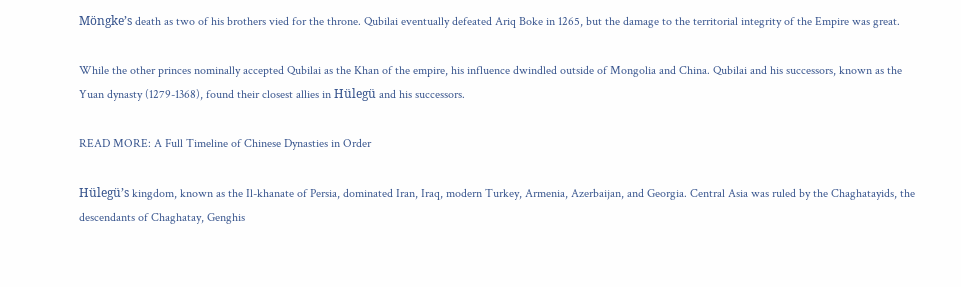Möngke’s death as two of his brothers vied for the throne. Qubilai eventually defeated Ariq Boke in 1265, but the damage to the territorial integrity of the Empire was great.

While the other princes nominally accepted Qubilai as the Khan of the empire, his influence dwindled outside of Mongolia and China. Qubilai and his successors, known as the Yuan dynasty (1279-1368), found their closest allies in Hülegü and his successors.

READ MORE: A Full Timeline of Chinese Dynasties in Order

Hülegü’s kingdom, known as the Il-khanate of Persia, dominated Iran, Iraq, modern Turkey, Armenia, Azerbaijan, and Georgia. Central Asia was ruled by the Chaghatayids, the descendants of Chaghatay, Genghis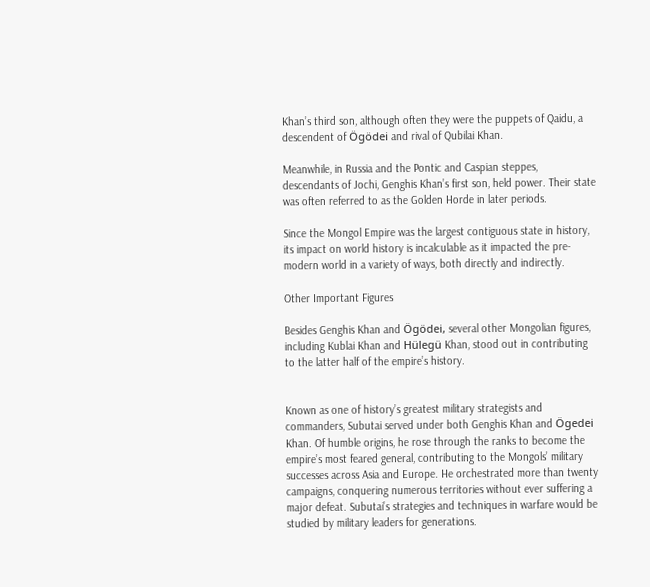Khan’s third son, although often they were the puppets of Qaidu, a descendent of Ögödei and rival of Qubilai Khan.

Meanwhile, in Russia and the Pontic and Caspian steppes, descendants of Jochi, Genghis Khan’s first son, held power. Their state was often referred to as the Golden Horde in later periods.

Since the Mongol Empire was the largest contiguous state in history, its impact on world history is incalculable as it impacted the pre-modern world in a variety of ways, both directly and indirectly.

Other Important Figures

Besides Genghis Khan and Ögödei, several other Mongolian figures, including Kublai Khan and Hülegü Khan, stood out in contributing to the latter half of the empire’s history.


Known as one of history’s greatest military strategists and commanders, Subutai served under both Genghis Khan and Ögedei Khan. Of humble origins, he rose through the ranks to become the empire’s most feared general, contributing to the Mongols’ military successes across Asia and Europe. He orchestrated more than twenty campaigns, conquering numerous territories without ever suffering a major defeat. Subutai’s strategies and techniques in warfare would be studied by military leaders for generations.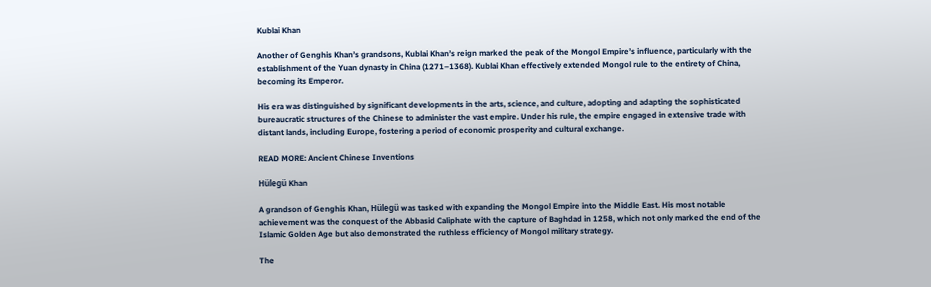Kublai Khan

Another of Genghis Khan’s grandsons, Kublai Khan’s reign marked the peak of the Mongol Empire’s influence, particularly with the establishment of the Yuan dynasty in China (1271–1368). Kublai Khan effectively extended Mongol rule to the entirety of China, becoming its Emperor.

His era was distinguished by significant developments in the arts, science, and culture, adopting and adapting the sophisticated bureaucratic structures of the Chinese to administer the vast empire. Under his rule, the empire engaged in extensive trade with distant lands, including Europe, fostering a period of economic prosperity and cultural exchange.

READ MORE: Ancient Chinese Inventions

Hülegü Khan

A grandson of Genghis Khan, Hülegü was tasked with expanding the Mongol Empire into the Middle East. His most notable achievement was the conquest of the Abbasid Caliphate with the capture of Baghdad in 1258, which not only marked the end of the Islamic Golden Age but also demonstrated the ruthless efficiency of Mongol military strategy.

The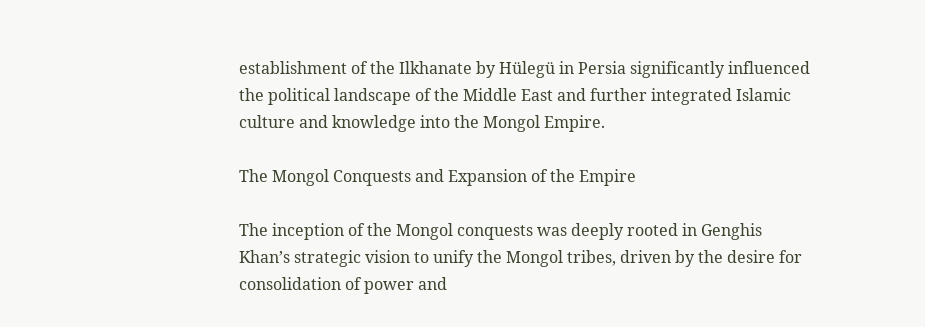establishment of the Ilkhanate by Hülegü in Persia significantly influenced the political landscape of the Middle East and further integrated Islamic culture and knowledge into the Mongol Empire.

The Mongol Conquests and Expansion of the Empire

The inception of the Mongol conquests was deeply rooted in Genghis Khan’s strategic vision to unify the Mongol tribes, driven by the desire for consolidation of power and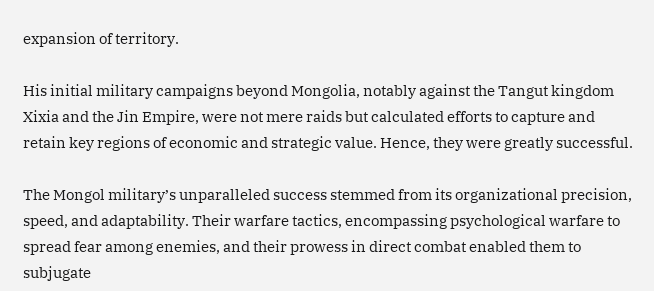expansion of territory.

His initial military campaigns beyond Mongolia, notably against the Tangut kingdom Xixia and the Jin Empire, were not mere raids but calculated efforts to capture and retain key regions of economic and strategic value. Hence, they were greatly successful.

The Mongol military’s unparalleled success stemmed from its organizational precision, speed, and adaptability. Their warfare tactics, encompassing psychological warfare to spread fear among enemies, and their prowess in direct combat enabled them to subjugate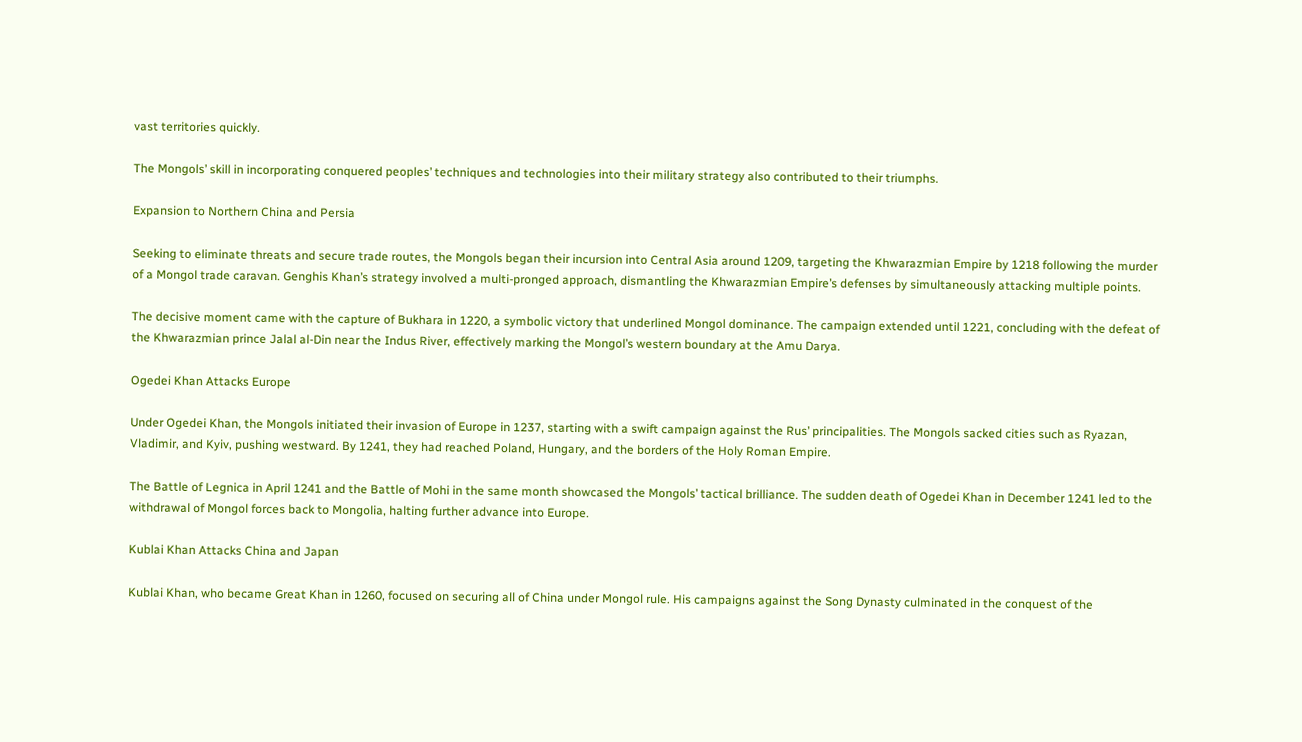vast territories quickly.

The Mongols’ skill in incorporating conquered peoples’ techniques and technologies into their military strategy also contributed to their triumphs.

Expansion to Northern China and Persia

Seeking to eliminate threats and secure trade routes, the Mongols began their incursion into Central Asia around 1209, targeting the Khwarazmian Empire by 1218 following the murder of a Mongol trade caravan. Genghis Khan’s strategy involved a multi-pronged approach, dismantling the Khwarazmian Empire’s defenses by simultaneously attacking multiple points.

The decisive moment came with the capture of Bukhara in 1220, a symbolic victory that underlined Mongol dominance. The campaign extended until 1221, concluding with the defeat of the Khwarazmian prince Jalal al-Din near the Indus River, effectively marking the Mongol’s western boundary at the Amu Darya.

Ogedei Khan Attacks Europe

Under Ogedei Khan, the Mongols initiated their invasion of Europe in 1237, starting with a swift campaign against the Rus’ principalities. The Mongols sacked cities such as Ryazan, Vladimir, and Kyiv, pushing westward. By 1241, they had reached Poland, Hungary, and the borders of the Holy Roman Empire.

The Battle of Legnica in April 1241 and the Battle of Mohi in the same month showcased the Mongols’ tactical brilliance. The sudden death of Ogedei Khan in December 1241 led to the withdrawal of Mongol forces back to Mongolia, halting further advance into Europe.

Kublai Khan Attacks China and Japan

Kublai Khan, who became Great Khan in 1260, focused on securing all of China under Mongol rule. His campaigns against the Song Dynasty culminated in the conquest of the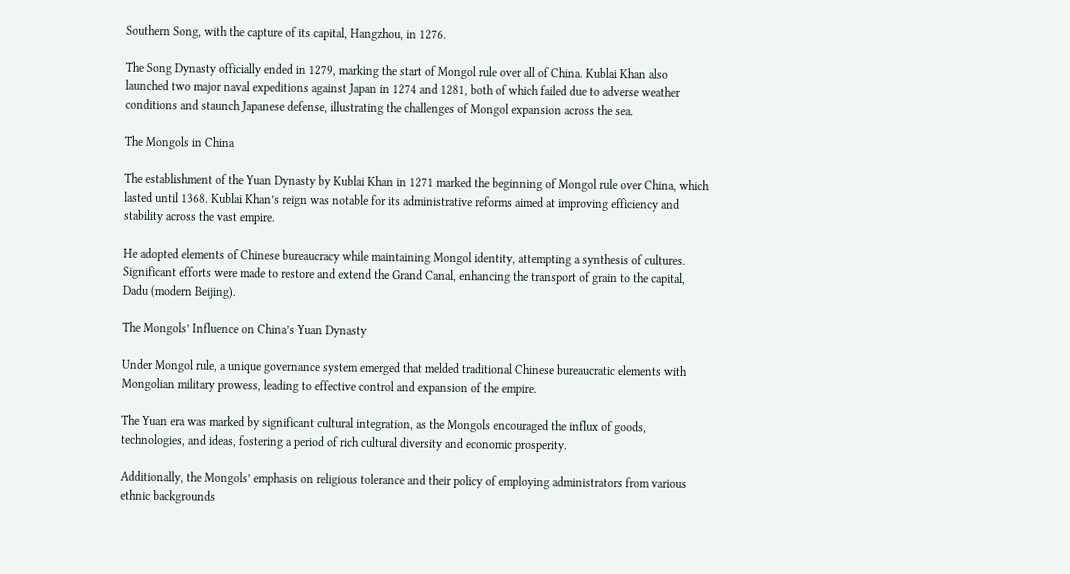Southern Song, with the capture of its capital, Hangzhou, in 1276.

The Song Dynasty officially ended in 1279, marking the start of Mongol rule over all of China. Kublai Khan also launched two major naval expeditions against Japan in 1274 and 1281, both of which failed due to adverse weather conditions and staunch Japanese defense, illustrating the challenges of Mongol expansion across the sea.

The Mongols in China

The establishment of the Yuan Dynasty by Kublai Khan in 1271 marked the beginning of Mongol rule over China, which lasted until 1368. Kublai Khan’s reign was notable for its administrative reforms aimed at improving efficiency and stability across the vast empire.

He adopted elements of Chinese bureaucracy while maintaining Mongol identity, attempting a synthesis of cultures. Significant efforts were made to restore and extend the Grand Canal, enhancing the transport of grain to the capital, Dadu (modern Beijing).

The Mongols’ Influence on China’s Yuan Dynasty

Under Mongol rule, a unique governance system emerged that melded traditional Chinese bureaucratic elements with Mongolian military prowess, leading to effective control and expansion of the empire.

The Yuan era was marked by significant cultural integration, as the Mongols encouraged the influx of goods, technologies, and ideas, fostering a period of rich cultural diversity and economic prosperity.

Additionally, the Mongols’ emphasis on religious tolerance and their policy of employing administrators from various ethnic backgrounds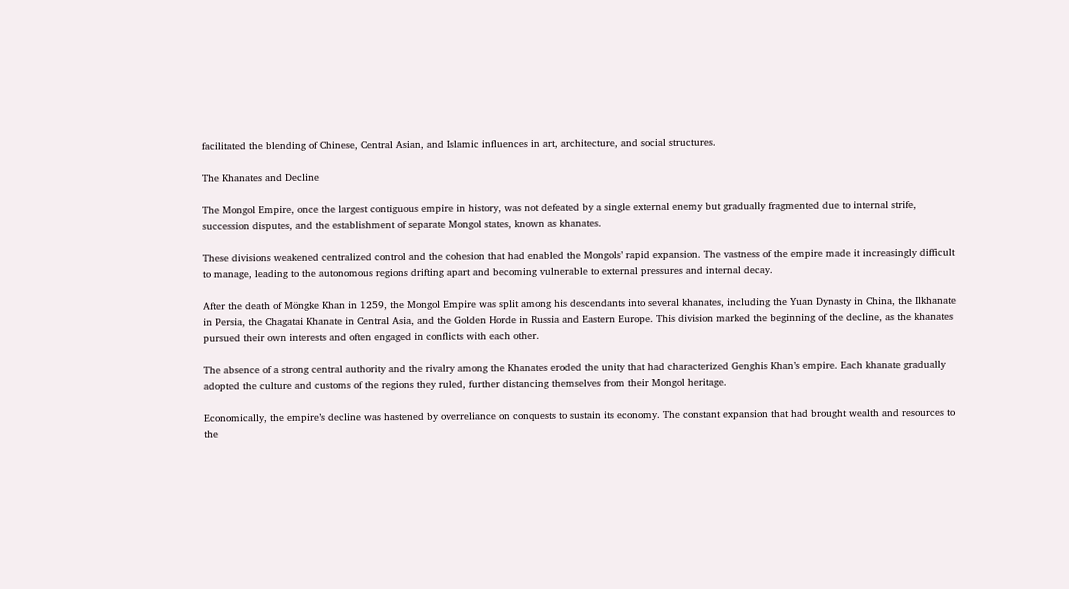facilitated the blending of Chinese, Central Asian, and Islamic influences in art, architecture, and social structures.

The Khanates and Decline

The Mongol Empire, once the largest contiguous empire in history, was not defeated by a single external enemy but gradually fragmented due to internal strife, succession disputes, and the establishment of separate Mongol states, known as khanates.

These divisions weakened centralized control and the cohesion that had enabled the Mongols’ rapid expansion. The vastness of the empire made it increasingly difficult to manage, leading to the autonomous regions drifting apart and becoming vulnerable to external pressures and internal decay.

After the death of Möngke Khan in 1259, the Mongol Empire was split among his descendants into several khanates, including the Yuan Dynasty in China, the Ilkhanate in Persia, the Chagatai Khanate in Central Asia, and the Golden Horde in Russia and Eastern Europe. This division marked the beginning of the decline, as the khanates pursued their own interests and often engaged in conflicts with each other.

The absence of a strong central authority and the rivalry among the Khanates eroded the unity that had characterized Genghis Khan’s empire. Each khanate gradually adopted the culture and customs of the regions they ruled, further distancing themselves from their Mongol heritage.

Economically, the empire’s decline was hastened by overreliance on conquests to sustain its economy. The constant expansion that had brought wealth and resources to the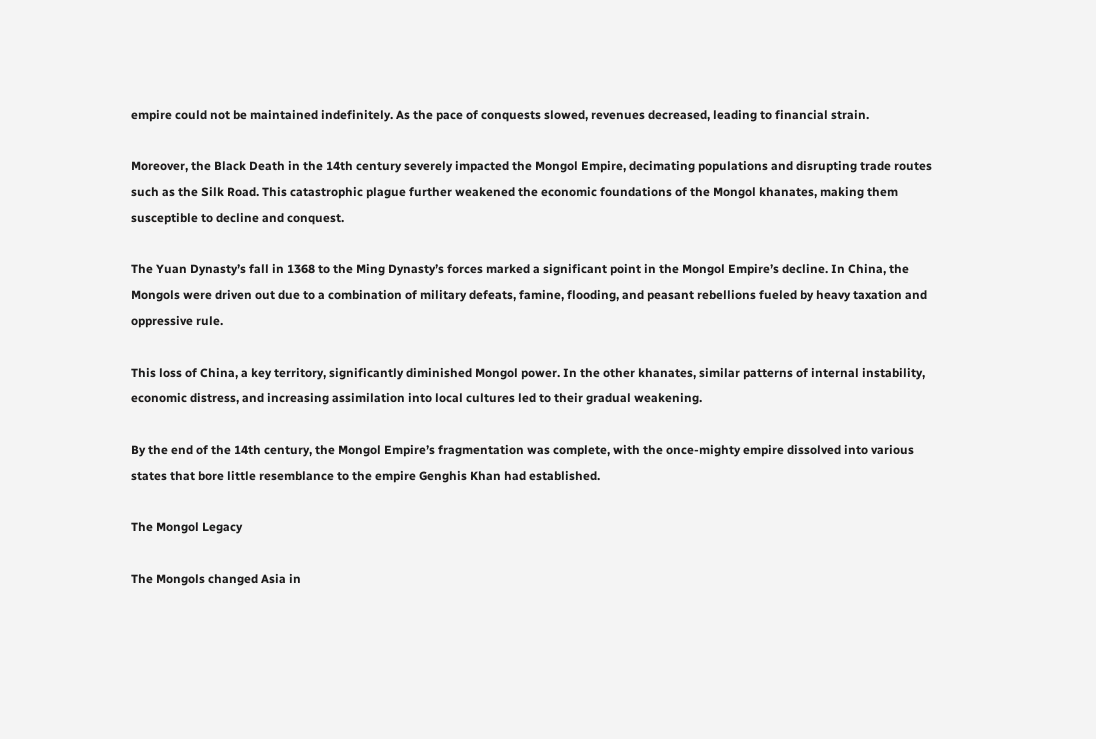empire could not be maintained indefinitely. As the pace of conquests slowed, revenues decreased, leading to financial strain.

Moreover, the Black Death in the 14th century severely impacted the Mongol Empire, decimating populations and disrupting trade routes such as the Silk Road. This catastrophic plague further weakened the economic foundations of the Mongol khanates, making them susceptible to decline and conquest.

The Yuan Dynasty’s fall in 1368 to the Ming Dynasty’s forces marked a significant point in the Mongol Empire’s decline. In China, the Mongols were driven out due to a combination of military defeats, famine, flooding, and peasant rebellions fueled by heavy taxation and oppressive rule.

This loss of China, a key territory, significantly diminished Mongol power. In the other khanates, similar patterns of internal instability, economic distress, and increasing assimilation into local cultures led to their gradual weakening.

By the end of the 14th century, the Mongol Empire’s fragmentation was complete, with the once-mighty empire dissolved into various states that bore little resemblance to the empire Genghis Khan had established.

The Mongol Legacy

The Mongols changed Asia in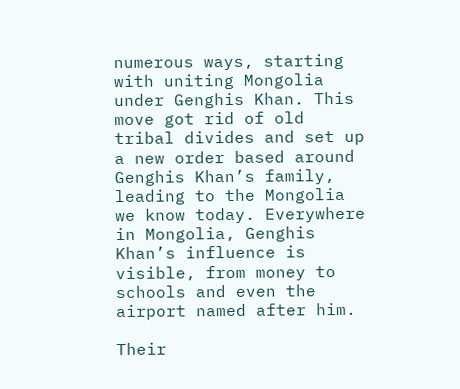numerous ways, starting with uniting Mongolia under Genghis Khan. This move got rid of old tribal divides and set up a new order based around Genghis Khan’s family, leading to the Mongolia we know today. Everywhere in Mongolia, Genghis Khan’s influence is visible, from money to schools and even the airport named after him.

Their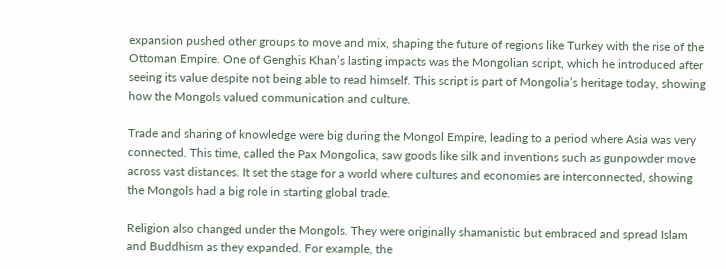expansion pushed other groups to move and mix, shaping the future of regions like Turkey with the rise of the Ottoman Empire. One of Genghis Khan’s lasting impacts was the Mongolian script, which he introduced after seeing its value despite not being able to read himself. This script is part of Mongolia’s heritage today, showing how the Mongols valued communication and culture.

Trade and sharing of knowledge were big during the Mongol Empire, leading to a period where Asia was very connected. This time, called the Pax Mongolica, saw goods like silk and inventions such as gunpowder move across vast distances. It set the stage for a world where cultures and economies are interconnected, showing the Mongols had a big role in starting global trade.

Religion also changed under the Mongols. They were originally shamanistic but embraced and spread Islam and Buddhism as they expanded. For example, the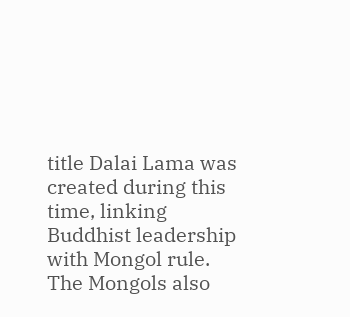title Dalai Lama was created during this time, linking Buddhist leadership with Mongol rule. The Mongols also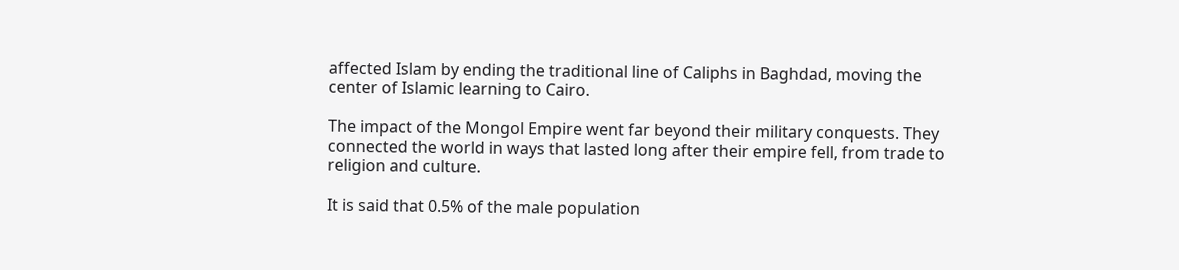affected Islam by ending the traditional line of Caliphs in Baghdad, moving the center of Islamic learning to Cairo.

The impact of the Mongol Empire went far beyond their military conquests. They connected the world in ways that lasted long after their empire fell, from trade to religion and culture.

It is said that 0.5% of the male population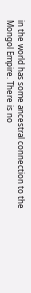in the world has some ancestral connection to the Mongol Empire. There is no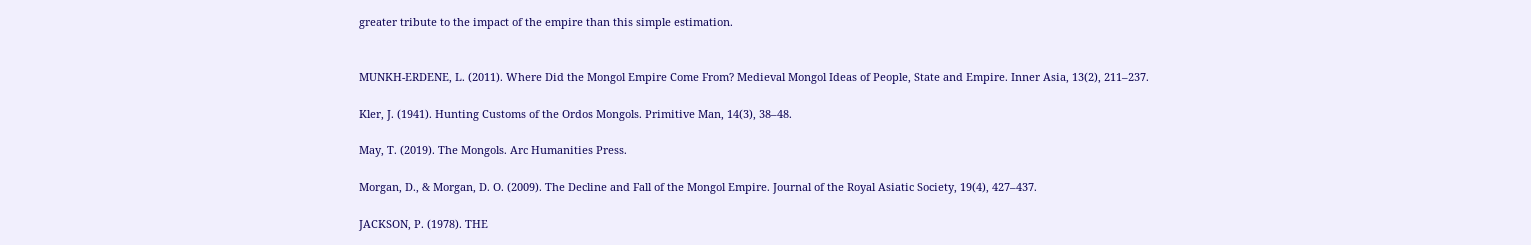greater tribute to the impact of the empire than this simple estimation.


MUNKH-ERDENE, L. (2011). Where Did the Mongol Empire Come From? Medieval Mongol Ideas of People, State and Empire. Inner Asia, 13(2), 211–237.

Kler, J. (1941). Hunting Customs of the Ordos Mongols. Primitive Man, 14(3), 38–48.

May, T. (2019). The Mongols. Arc Humanities Press.

Morgan, D., & Morgan, D. O. (2009). The Decline and Fall of the Mongol Empire. Journal of the Royal Asiatic Society, 19(4), 427–437.

JACKSON, P. (1978). THE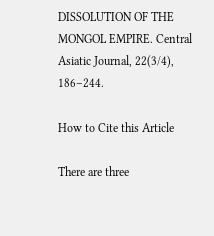DISSOLUTION OF THE MONGOL EMPIRE. Central Asiatic Journal, 22(3/4), 186–244.

How to Cite this Article

There are three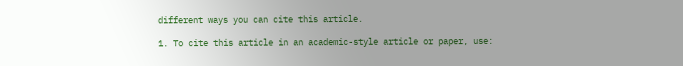different ways you can cite this article.

1. To cite this article in an academic-style article or paper, use: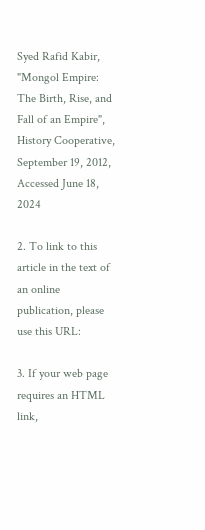Syed Rafid Kabir, "Mongol Empire: The Birth, Rise, and Fall of an Empire", History Cooperative, September 19, 2012, Accessed June 18, 2024

2. To link to this article in the text of an online publication, please use this URL:

3. If your web page requires an HTML link,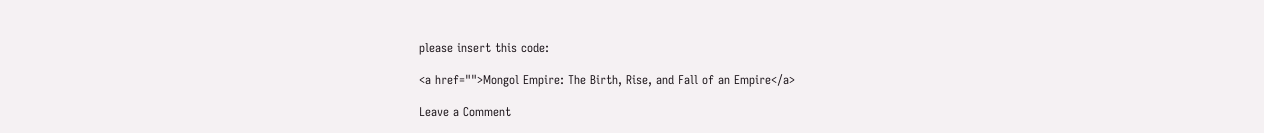please insert this code:

<a href="">Mongol Empire: The Birth, Rise, and Fall of an Empire</a>

Leave a Comment